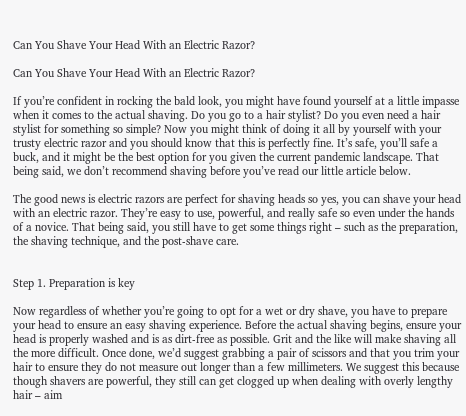Can You Shave Your Head With an Electric Razor?

Can You Shave Your Head With an Electric Razor?

If you’re confident in rocking the bald look, you might have found yourself at a little impasse when it comes to the actual shaving. Do you go to a hair stylist? Do you even need a hair stylist for something so simple? Now you might think of doing it all by yourself with your trusty electric razor and you should know that this is perfectly fine. It’s safe, you’ll safe a buck, and it might be the best option for you given the current pandemic landscape. That being said, we don’t recommend shaving before you’ve read our little article below.

The good news is electric razors are perfect for shaving heads so yes, you can shave your head with an electric razor. They’re easy to use, powerful, and really safe so even under the hands of a novice. That being said, you still have to get some things right – such as the preparation, the shaving technique, and the post-shave care.


Step 1. Preparation is key

Now regardless of whether you’re going to opt for a wet or dry shave, you have to prepare your head to ensure an easy shaving experience. Before the actual shaving begins, ensure your head is properly washed and is as dirt-free as possible. Grit and the like will make shaving all the more difficult. Once done, we’d suggest grabbing a pair of scissors and that you trim your hair to ensure they do not measure out longer than a few millimeters. We suggest this because though shavers are powerful, they still can get clogged up when dealing with overly lengthy hair – aim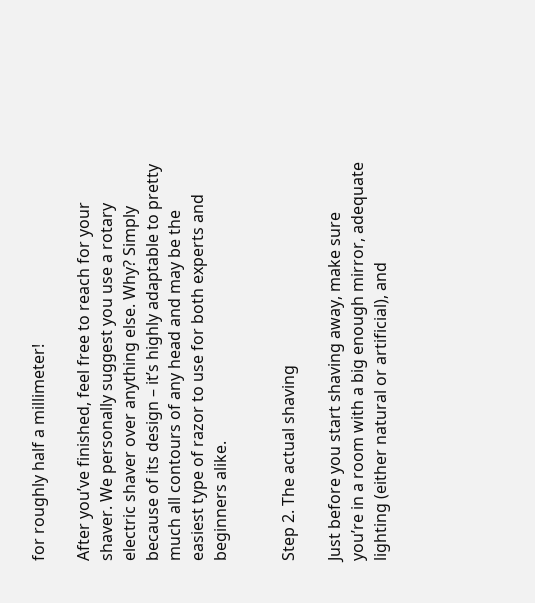for roughly half a millimeter!

After you’ve finished, feel free to reach for your shaver. We personally suggest you use a rotary electric shaver over anything else. Why? Simply because of its design – it’s highly adaptable to pretty much all contours of any head and may be the easiest type of razor to use for both experts and beginners alike.


Step 2. The actual shaving

Just before you start shaving away, make sure you’re in a room with a big enough mirror, adequate lighting (either natural or artificial), and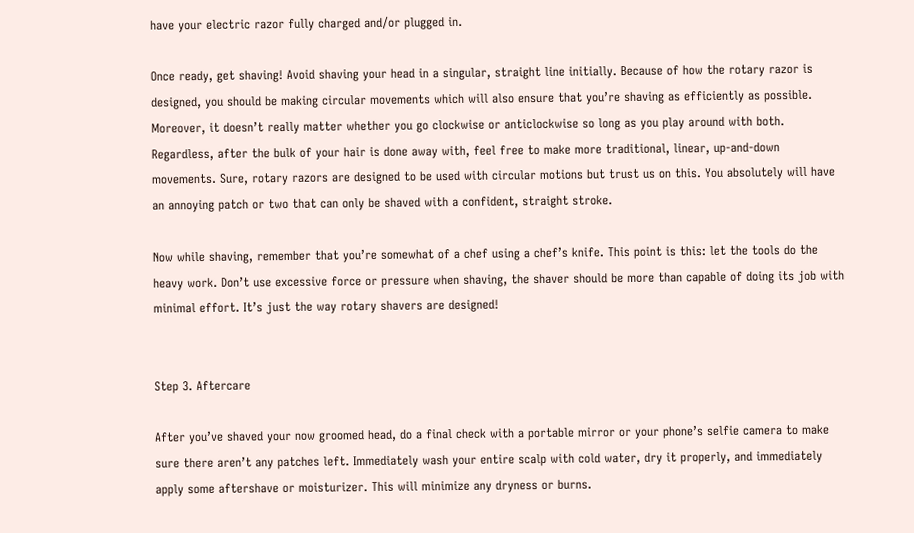have your electric razor fully charged and/or plugged in.

Once ready, get shaving! Avoid shaving your head in a singular, straight line initially. Because of how the rotary razor is designed, you should be making circular movements which will also ensure that you’re shaving as efficiently as possible. Moreover, it doesn’t really matter whether you go clockwise or anticlockwise so long as you play around with both. Regardless, after the bulk of your hair is done away with, feel free to make more traditional, linear, up-and-down movements. Sure, rotary razors are designed to be used with circular motions but trust us on this. You absolutely will have an annoying patch or two that can only be shaved with a confident, straight stroke.

Now while shaving, remember that you’re somewhat of a chef using a chef’s knife. This point is this: let the tools do the heavy work. Don’t use excessive force or pressure when shaving, the shaver should be more than capable of doing its job with minimal effort. It’s just the way rotary shavers are designed!


Step 3. Aftercare

After you’ve shaved your now groomed head, do a final check with a portable mirror or your phone’s selfie camera to make sure there aren’t any patches left. Immediately wash your entire scalp with cold water, dry it properly, and immediately apply some aftershave or moisturizer. This will minimize any dryness or burns.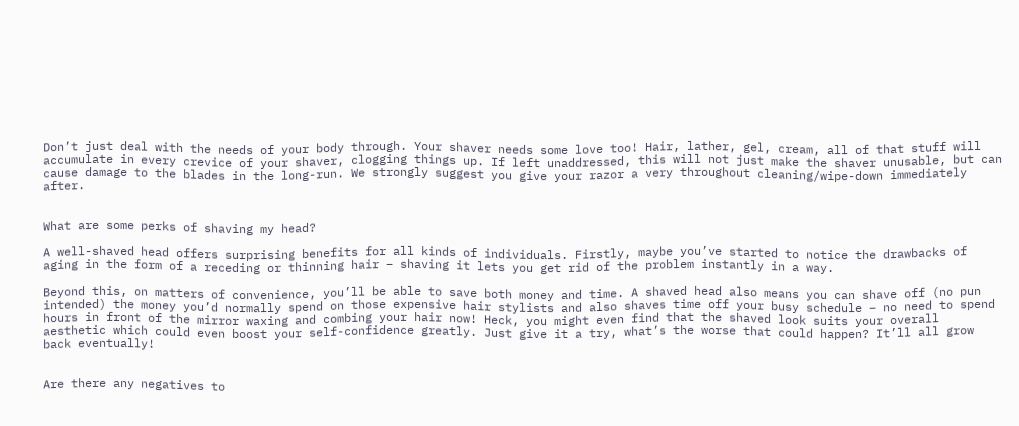Don’t just deal with the needs of your body through. Your shaver needs some love too! Hair, lather, gel, cream, all of that stuff will accumulate in every crevice of your shaver, clogging things up. If left unaddressed, this will not just make the shaver unusable, but can cause damage to the blades in the long-run. We strongly suggest you give your razor a very throughout cleaning/wipe-down immediately after.


What are some perks of shaving my head?

A well-shaved head offers surprising benefits for all kinds of individuals. Firstly, maybe you’ve started to notice the drawbacks of aging in the form of a receding or thinning hair – shaving it lets you get rid of the problem instantly in a way.

Beyond this, on matters of convenience, you’ll be able to save both money and time. A shaved head also means you can shave off (no pun intended) the money you’d normally spend on those expensive hair stylists and also shaves time off your busy schedule – no need to spend hours in front of the mirror waxing and combing your hair now! Heck, you might even find that the shaved look suits your overall aesthetic which could even boost your self-confidence greatly. Just give it a try, what’s the worse that could happen? It’ll all grow back eventually!


Are there any negatives to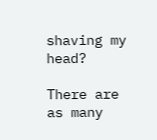shaving my head?

There are as many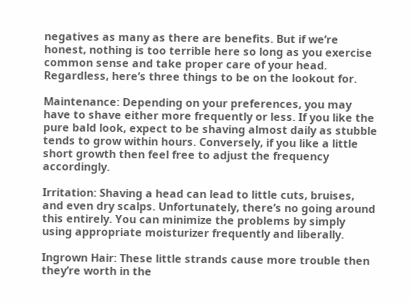negatives as many as there are benefits. But if we’re honest, nothing is too terrible here so long as you exercise common sense and take proper care of your head. Regardless, here’s three things to be on the lookout for.

Maintenance: Depending on your preferences, you may have to shave either more frequently or less. If you like the pure bald look, expect to be shaving almost daily as stubble tends to grow within hours. Conversely, if you like a little short growth then feel free to adjust the frequency accordingly.

Irritation: Shaving a head can lead to little cuts, bruises, and even dry scalps. Unfortunately, there’s no going around this entirely. You can minimize the problems by simply using appropriate moisturizer frequently and liberally.

Ingrown Hair: These little strands cause more trouble then they’re worth in the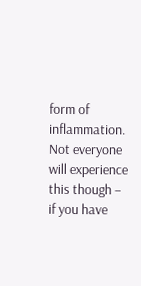form of inflammation. Not everyone will experience this though – if you have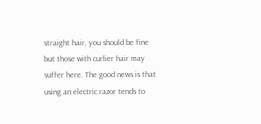straight hair, you should be fine but those with curlier hair may suffer here. The good news is that using an electric razor tends to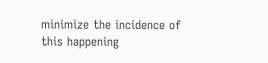minimize the incidence of this happening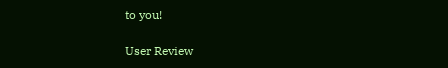to you!

User Review